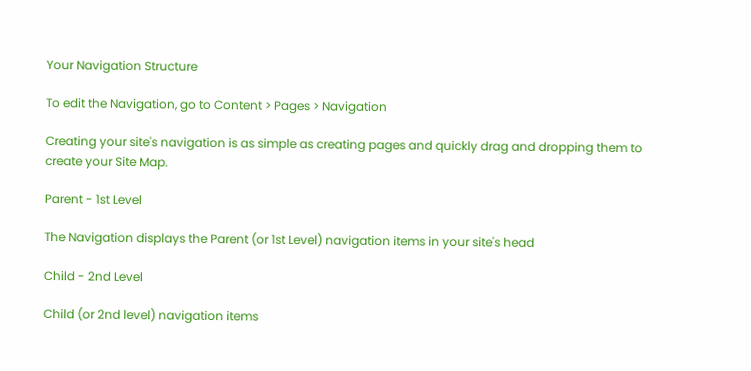Your Navigation Structure

To edit the Navigation, go to Content > Pages > Navigation

Creating your site's navigation is as simple as creating pages and quickly drag and dropping them to create your Site Map.

Parent - 1st Level

The Navigation displays the Parent (or 1st Level) navigation items in your site's head

Child - 2nd Level

Child (or 2nd level) navigation items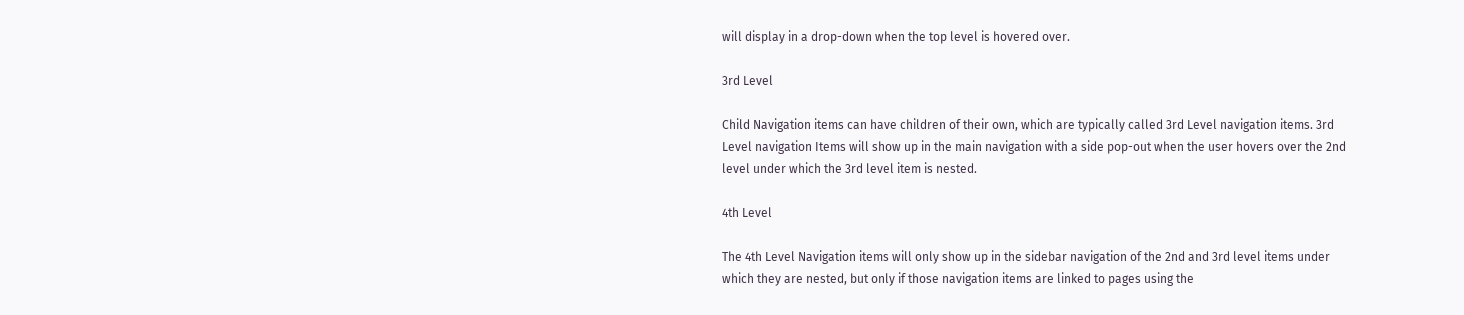will display in a drop-down when the top level is hovered over.

3rd Level

Child Navigation items can have children of their own, which are typically called 3rd Level navigation items. 3rd Level navigation Items will show up in the main navigation with a side pop-out when the user hovers over the 2nd level under which the 3rd level item is nested.

4th Level

The 4th Level Navigation items will only show up in the sidebar navigation of the 2nd and 3rd level items under which they are nested, but only if those navigation items are linked to pages using the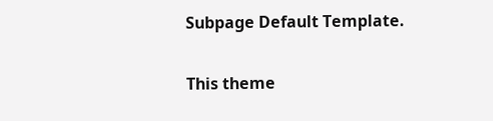Subpage Default Template.

This theme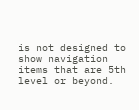is not designed to show navigation items that are 5th level or beyond.